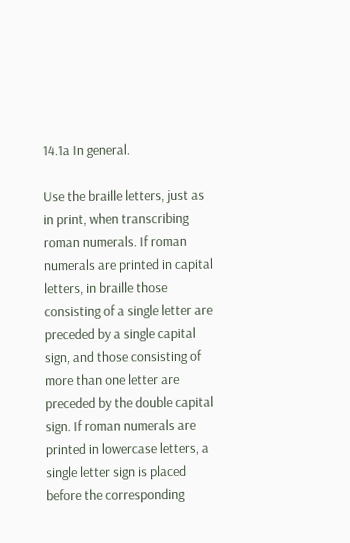14.1a In general.

Use the braille letters, just as in print, when transcribing roman numerals. If roman numerals are printed in capital letters, in braille those consisting of a single letter are preceded by a single capital sign, and those consisting of more than one letter are preceded by the double capital sign. If roman numerals are printed in lowercase letters, a single letter sign is placed before the corresponding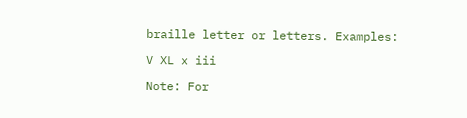braille letter or letters. Examples:

V XL x iii

Note: For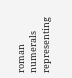roman numerals representing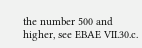the number 500 and higher, see EBAE VII.30.c.